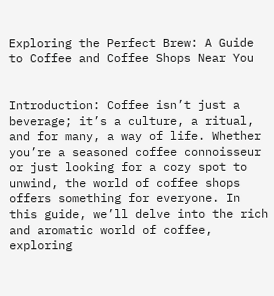Exploring the Perfect Brew: A Guide to Coffee and Coffee Shops Near You


Introduction: Coffee isn’t just a beverage; it’s a culture, a ritual, and for many, a way of life. Whether you’re a seasoned coffee connoisseur or just looking for a cozy spot to unwind, the world of coffee shops offers something for everyone. In this guide, we’ll delve into the rich and aromatic world of coffee, exploring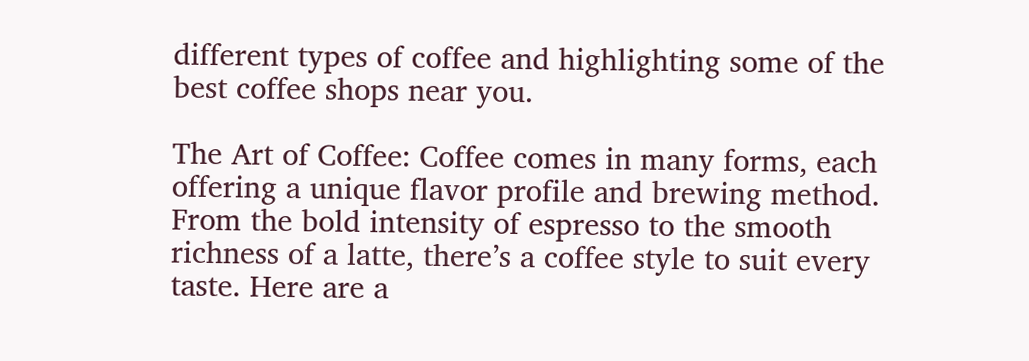different types of coffee and highlighting some of the best coffee shops near you.

The Art of Coffee: Coffee comes in many forms, each offering a unique flavor profile and brewing method. From the bold intensity of espresso to the smooth richness of a latte, there’s a coffee style to suit every taste. Here are a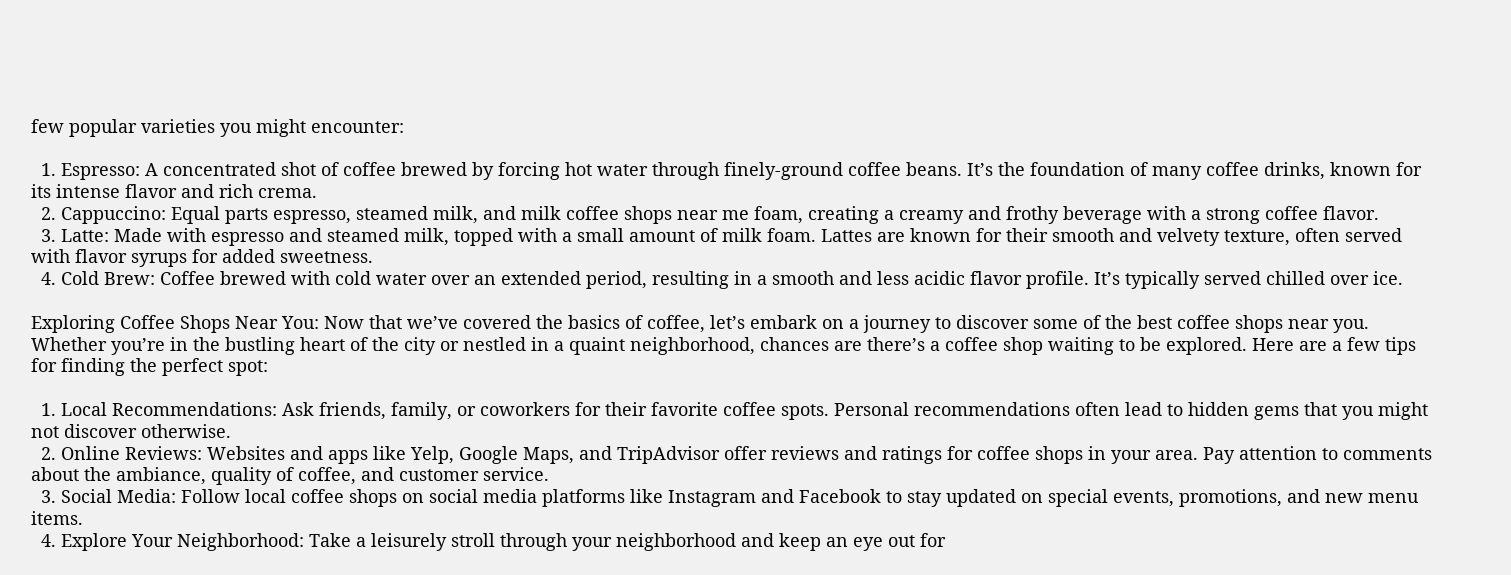few popular varieties you might encounter:

  1. Espresso: A concentrated shot of coffee brewed by forcing hot water through finely-ground coffee beans. It’s the foundation of many coffee drinks, known for its intense flavor and rich crema.
  2. Cappuccino: Equal parts espresso, steamed milk, and milk coffee shops near me foam, creating a creamy and frothy beverage with a strong coffee flavor.
  3. Latte: Made with espresso and steamed milk, topped with a small amount of milk foam. Lattes are known for their smooth and velvety texture, often served with flavor syrups for added sweetness.
  4. Cold Brew: Coffee brewed with cold water over an extended period, resulting in a smooth and less acidic flavor profile. It’s typically served chilled over ice.

Exploring Coffee Shops Near You: Now that we’ve covered the basics of coffee, let’s embark on a journey to discover some of the best coffee shops near you. Whether you’re in the bustling heart of the city or nestled in a quaint neighborhood, chances are there’s a coffee shop waiting to be explored. Here are a few tips for finding the perfect spot:

  1. Local Recommendations: Ask friends, family, or coworkers for their favorite coffee spots. Personal recommendations often lead to hidden gems that you might not discover otherwise.
  2. Online Reviews: Websites and apps like Yelp, Google Maps, and TripAdvisor offer reviews and ratings for coffee shops in your area. Pay attention to comments about the ambiance, quality of coffee, and customer service.
  3. Social Media: Follow local coffee shops on social media platforms like Instagram and Facebook to stay updated on special events, promotions, and new menu items.
  4. Explore Your Neighborhood: Take a leisurely stroll through your neighborhood and keep an eye out for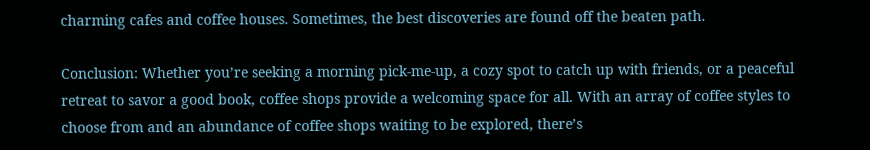charming cafes and coffee houses. Sometimes, the best discoveries are found off the beaten path.

Conclusion: Whether you’re seeking a morning pick-me-up, a cozy spot to catch up with friends, or a peaceful retreat to savor a good book, coffee shops provide a welcoming space for all. With an array of coffee styles to choose from and an abundance of coffee shops waiting to be explored, there’s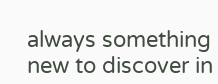always something new to discover in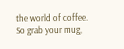the world of coffee. So grab your mug,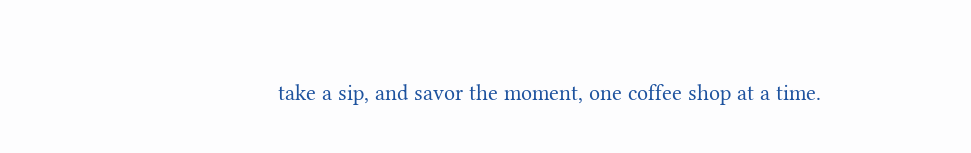take a sip, and savor the moment, one coffee shop at a time.